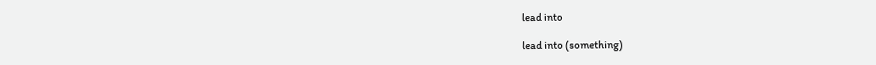lead into

lead into (something)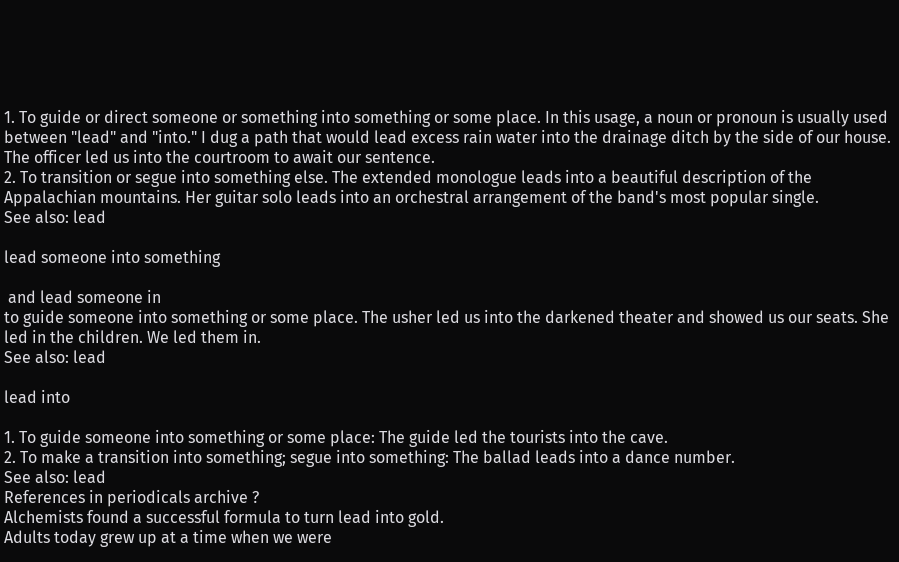1. To guide or direct someone or something into something or some place. In this usage, a noun or pronoun is usually used between "lead" and "into." I dug a path that would lead excess rain water into the drainage ditch by the side of our house. The officer led us into the courtroom to await our sentence.
2. To transition or segue into something else. The extended monologue leads into a beautiful description of the Appalachian mountains. Her guitar solo leads into an orchestral arrangement of the band's most popular single.
See also: lead

lead someone into something

 and lead someone in
to guide someone into something or some place. The usher led us into the darkened theater and showed us our seats. She led in the children. We led them in.
See also: lead

lead into

1. To guide someone into something or some place: The guide led the tourists into the cave.
2. To make a transition into something; segue into something: The ballad leads into a dance number.
See also: lead
References in periodicals archive ?
Alchemists found a successful formula to turn lead into gold.
Adults today grew up at a time when we were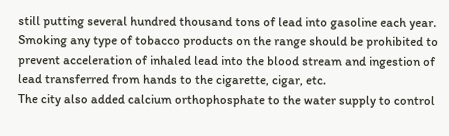still putting several hundred thousand tons of lead into gasoline each year.
Smoking any type of tobacco products on the range should be prohibited to prevent acceleration of inhaled lead into the blood stream and ingestion of lead transferred from hands to the cigarette, cigar, etc.
The city also added calcium orthophosphate to the water supply to control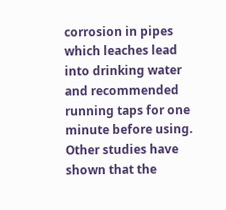corrosion in pipes which leaches lead into drinking water and recommended running taps for one minute before using.
Other studies have shown that the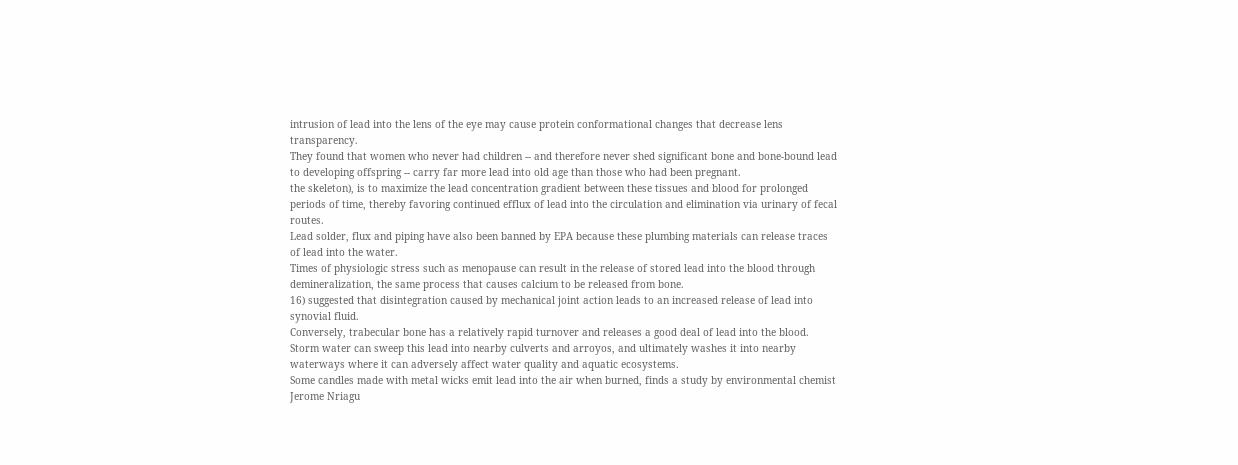intrusion of lead into the lens of the eye may cause protein conformational changes that decrease lens transparency.
They found that women who never had children -- and therefore never shed significant bone and bone-bound lead to developing offspring -- carry far more lead into old age than those who had been pregnant.
the skeleton), is to maximize the lead concentration gradient between these tissues and blood for prolonged periods of time, thereby favoring continued efflux of lead into the circulation and elimination via urinary of fecal routes.
Lead solder, flux and piping have also been banned by EPA because these plumbing materials can release traces of lead into the water.
Times of physiologic stress such as menopause can result in the release of stored lead into the blood through demineralization, the same process that causes calcium to be released from bone.
16) suggested that disintegration caused by mechanical joint action leads to an increased release of lead into synovial fluid.
Conversely, trabecular bone has a relatively rapid turnover and releases a good deal of lead into the blood.
Storm water can sweep this lead into nearby culverts and arroyos, and ultimately washes it into nearby waterways where it can adversely affect water quality and aquatic ecosystems.
Some candles made with metal wicks emit lead into the air when burned, finds a study by environmental chemist Jerome Nriagu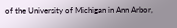of the University of Michigan in Ann Arbor,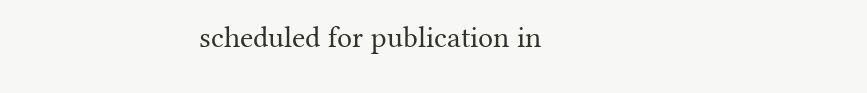scheduled for publication in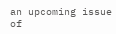an upcoming issue of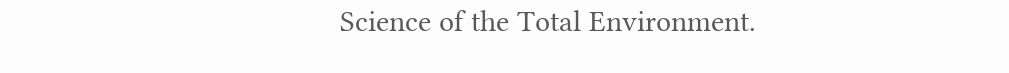Science of the Total Environment.